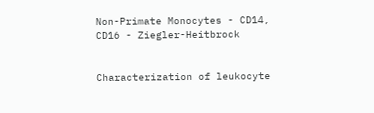Non-Primate Monocytes - CD14, CD16 - Ziegler-Heitbrock


Characterization of leukocyte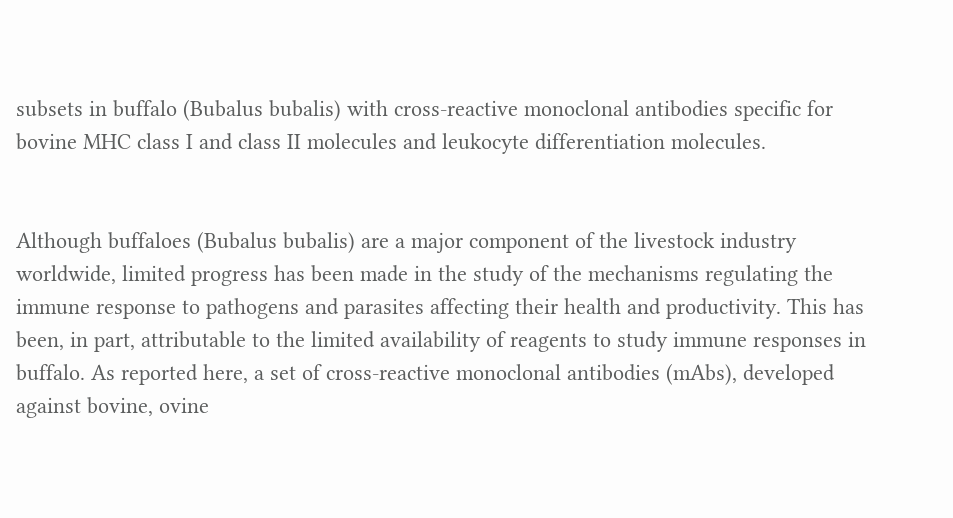subsets in buffalo (Bubalus bubalis) with cross-reactive monoclonal antibodies specific for bovine MHC class I and class II molecules and leukocyte differentiation molecules.


Although buffaloes (Bubalus bubalis) are a major component of the livestock industry worldwide, limited progress has been made in the study of the mechanisms regulating the immune response to pathogens and parasites affecting their health and productivity. This has been, in part, attributable to the limited availability of reagents to study immune responses in buffalo. As reported here, a set of cross-reactive monoclonal antibodies (mAbs), developed against bovine, ovine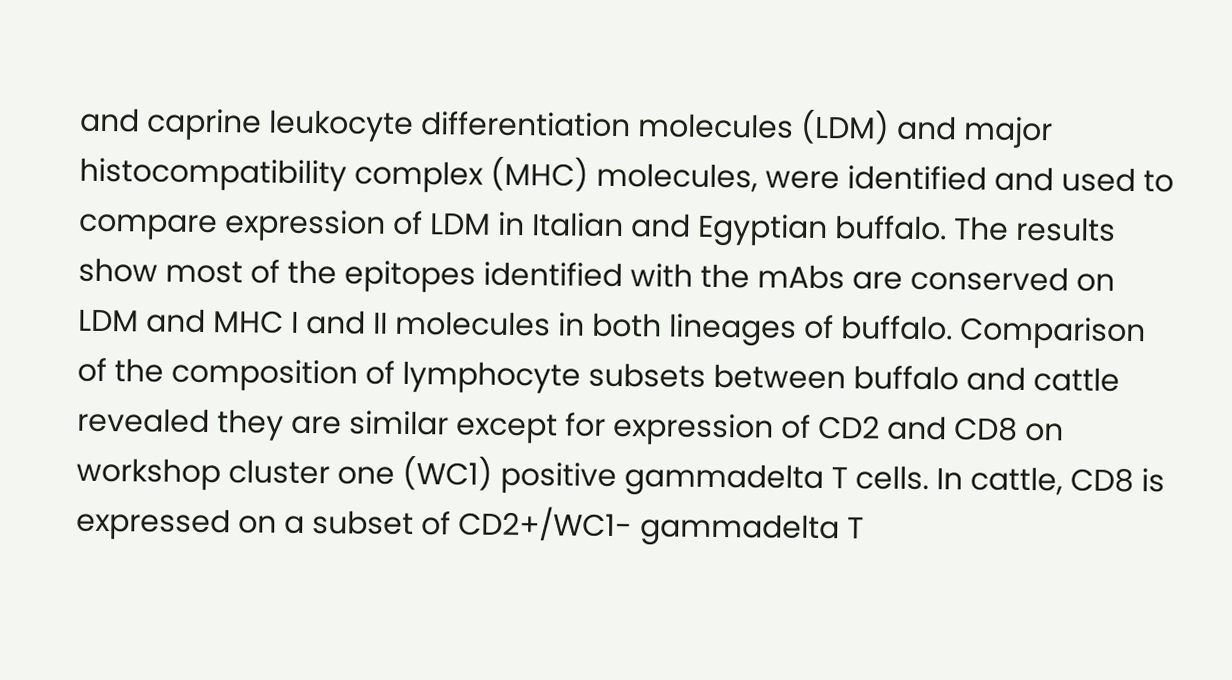and caprine leukocyte differentiation molecules (LDM) and major histocompatibility complex (MHC) molecules, were identified and used to compare expression of LDM in Italian and Egyptian buffalo. The results show most of the epitopes identified with the mAbs are conserved on LDM and MHC I and II molecules in both lineages of buffalo. Comparison of the composition of lymphocyte subsets between buffalo and cattle revealed they are similar except for expression of CD2 and CD8 on workshop cluster one (WC1) positive gammadelta T cells. In cattle, CD8 is expressed on a subset of CD2+/WC1- gammadelta T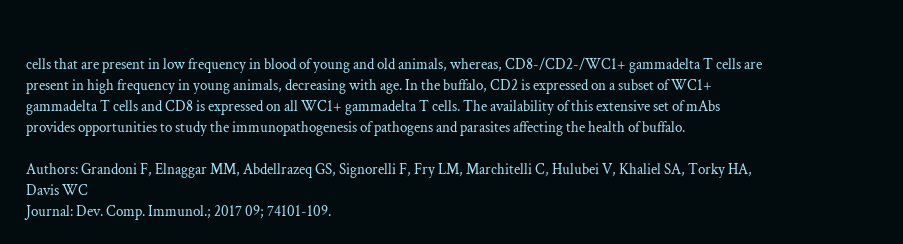cells that are present in low frequency in blood of young and old animals, whereas, CD8-/CD2-/WC1+ gammadelta T cells are present in high frequency in young animals, decreasing with age. In the buffalo, CD2 is expressed on a subset of WC1+ gammadelta T cells and CD8 is expressed on all WC1+ gammadelta T cells. The availability of this extensive set of mAbs provides opportunities to study the immunopathogenesis of pathogens and parasites affecting the health of buffalo.

Authors: Grandoni F, Elnaggar MM, Abdellrazeq GS, Signorelli F, Fry LM, Marchitelli C, Hulubei V, Khaliel SA, Torky HA, Davis WC
Journal: Dev. Comp. Immunol.; 2017 09; 74101-109.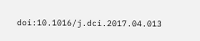doi:10.1016/j.dci.2017.04.013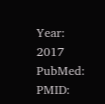Year: 2017
PubMed: PMID: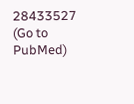28433527 (Go to PubMed)